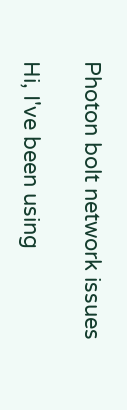Photon bolt network issues

Hi, I've been using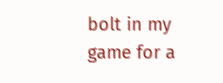bolt in my game for a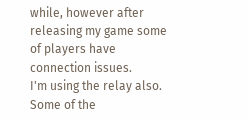while, however after releasing my game some of players have connection issues.
I'm using the relay also.
Some of the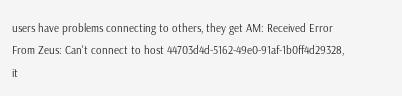users have problems connecting to others, they get AM: Received Error From Zeus: Can't connect to host 44703d4d-5162-49e0-91af-1b0ff4d29328, it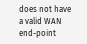does not have a valid WAN end-point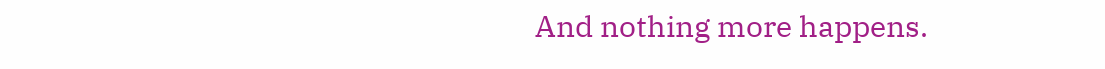And nothing more happens.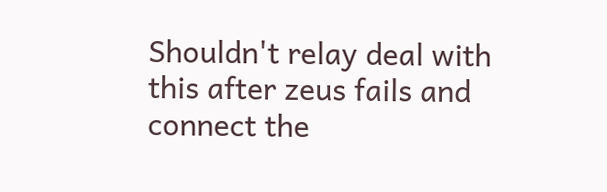Shouldn't relay deal with this after zeus fails and connect the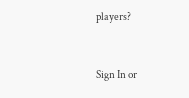players?


Sign In or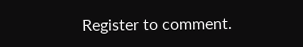Register to comment.